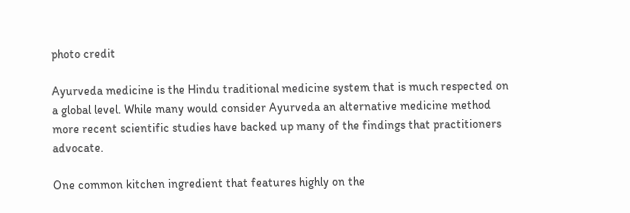photo credit

Ayurveda medicine is the Hindu traditional medicine system that is much respected on a global level. While many would consider Ayurveda an alternative medicine method more recent scientific studies have backed up many of the findings that practitioners advocate.

One common kitchen ingredient that features highly on the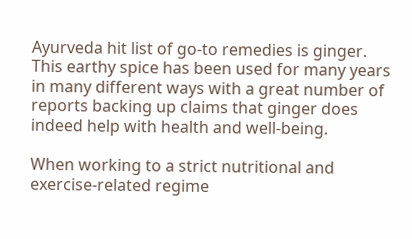Ayurveda hit list of go-to remedies is ginger. This earthy spice has been used for many years in many different ways with a great number of reports backing up claims that ginger does indeed help with health and well-being.

When working to a strict nutritional and exercise-related regime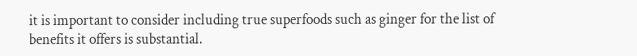it is important to consider including true superfoods such as ginger for the list of benefits it offers is substantial.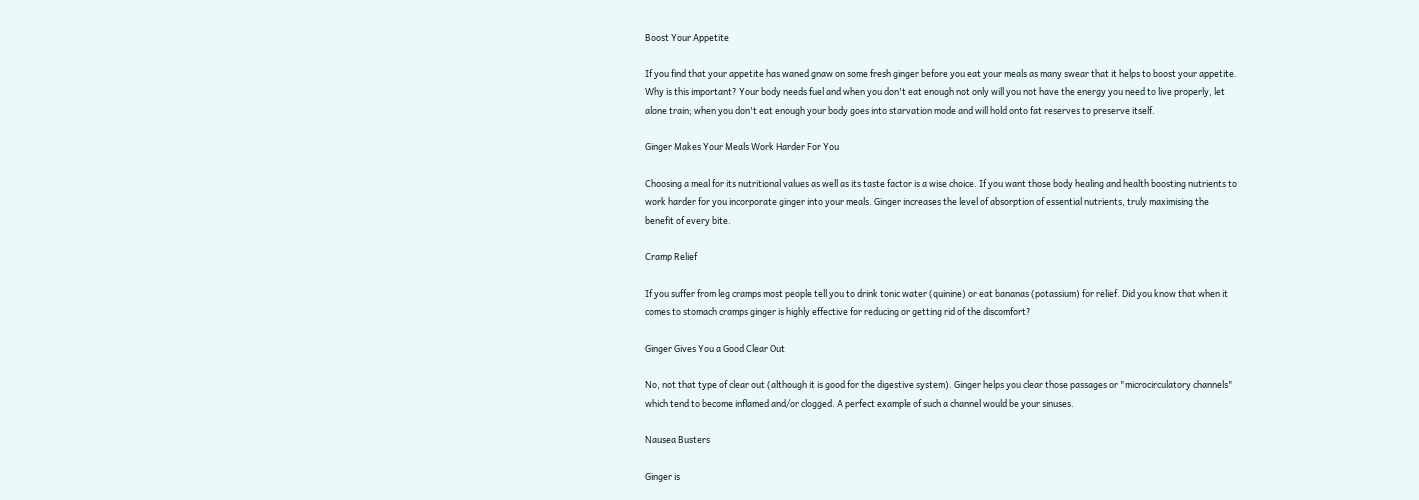Boost Your Appetite

If you find that your appetite has waned gnaw on some fresh ginger before you eat your meals as many swear that it helps to boost your appetite. Why is this important? Your body needs fuel and when you don't eat enough not only will you not have the energy you need to live properly, let alone train; when you don't eat enough your body goes into starvation mode and will hold onto fat reserves to preserve itself.

Ginger Makes Your Meals Work Harder For You

Choosing a meal for its nutritional values as well as its taste factor is a wise choice. If you want those body healing and health boosting nutrients to work harder for you incorporate ginger into your meals. Ginger increases the level of absorption of essential nutrients, truly maximising the benefit of every bite.

Cramp Relief

If you suffer from leg cramps most people tell you to drink tonic water (quinine) or eat bananas (potassium) for relief. Did you know that when it comes to stomach cramps ginger is highly effective for reducing or getting rid of the discomfort?

Ginger Gives You a Good Clear Out

No, not that type of clear out (although it is good for the digestive system). Ginger helps you clear those passages or "microcirculatory channels" which tend to become inflamed and/or clogged. A perfect example of such a channel would be your sinuses.

Nausea Busters

Ginger is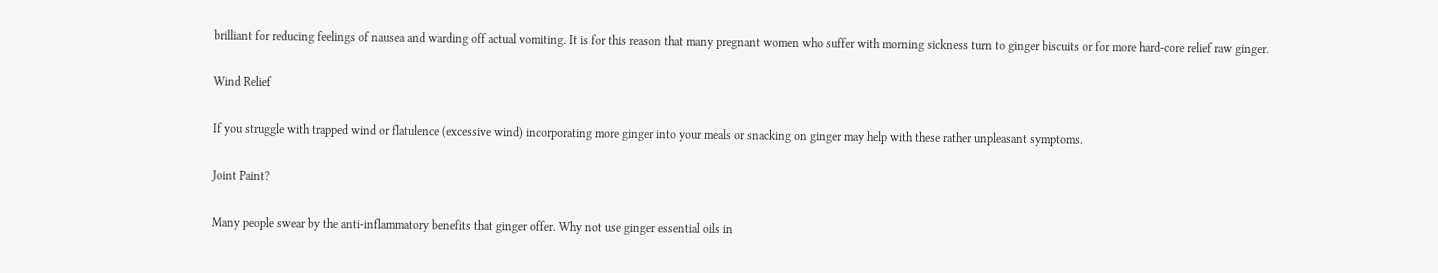brilliant for reducing feelings of nausea and warding off actual vomiting. It is for this reason that many pregnant women who suffer with morning sickness turn to ginger biscuits or for more hard-core relief raw ginger.

Wind Relief

If you struggle with trapped wind or flatulence (excessive wind) incorporating more ginger into your meals or snacking on ginger may help with these rather unpleasant symptoms.

Joint Paint?

Many people swear by the anti-inflammatory benefits that ginger offer. Why not use ginger essential oils in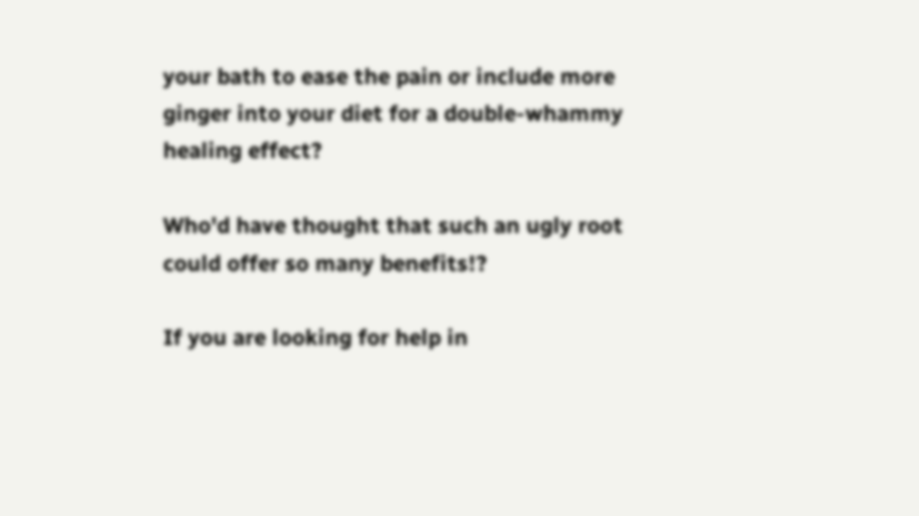your bath to ease the pain or include more ginger into your diet for a double-whammy healing effect?

Who'd have thought that such an ugly root could offer so many benefits!?

If you are looking for help in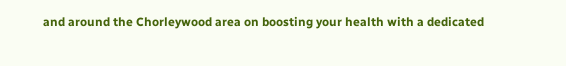and around the Chorleywood area on boosting your health with a dedicated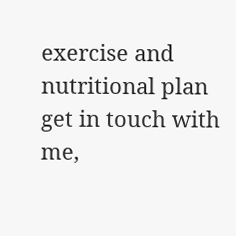exercise and nutritional plan get in touch with me,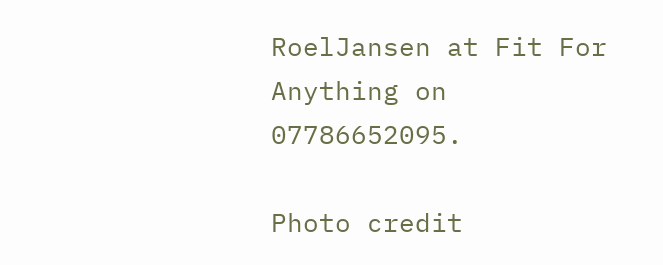RoelJansen at Fit For Anything on 07786652095.

Photo credit